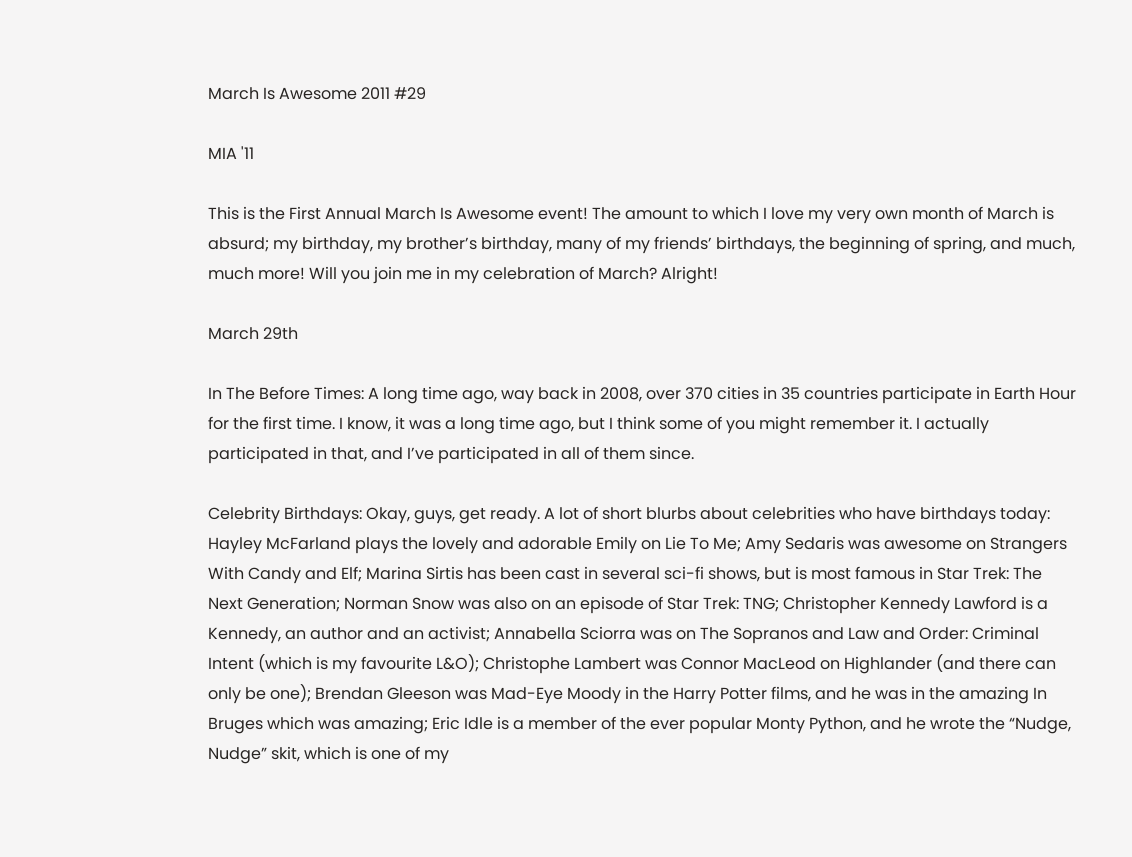March Is Awesome 2011 #29

MIA '11

This is the First Annual March Is Awesome event! The amount to which I love my very own month of March is absurd; my birthday, my brother’s birthday, many of my friends’ birthdays, the beginning of spring, and much, much more! Will you join me in my celebration of March? Alright!

March 29th

In The Before Times: A long time ago, way back in 2008, over 370 cities in 35 countries participate in Earth Hour for the first time. I know, it was a long time ago, but I think some of you might remember it. I actually participated in that, and I’ve participated in all of them since.

Celebrity Birthdays: Okay, guys, get ready. A lot of short blurbs about celebrities who have birthdays today: Hayley McFarland plays the lovely and adorable Emily on Lie To Me; Amy Sedaris was awesome on Strangers With Candy and Elf; Marina Sirtis has been cast in several sci-fi shows, but is most famous in Star Trek: The Next Generation; Norman Snow was also on an episode of Star Trek: TNG; Christopher Kennedy Lawford is a Kennedy, an author and an activist; Annabella Sciorra was on The Sopranos and Law and Order: Criminal Intent (which is my favourite L&O); Christophe Lambert was Connor MacLeod on Highlander (and there can only be one); Brendan Gleeson was Mad-Eye Moody in the Harry Potter films, and he was in the amazing In Bruges which was amazing; Eric Idle is a member of the ever popular Monty Python, and he wrote the “Nudge, Nudge” skit, which is one of my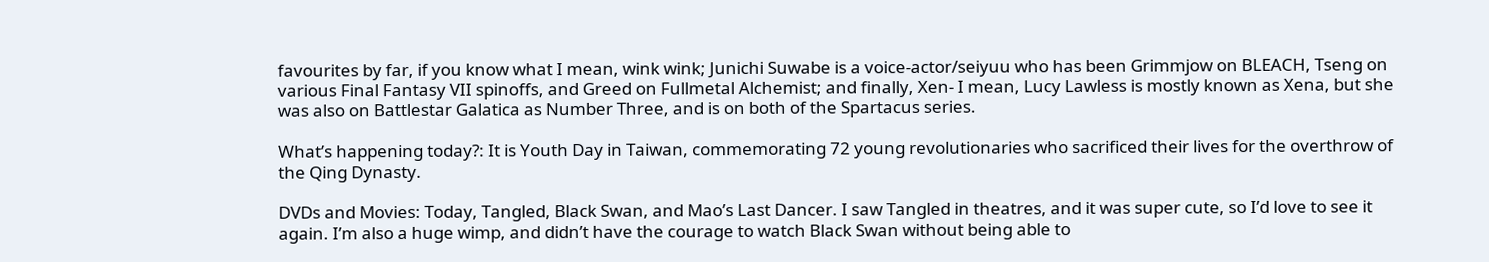favourites by far, if you know what I mean, wink wink; Junichi Suwabe is a voice-actor/seiyuu who has been Grimmjow on BLEACH, Tseng on various Final Fantasy VII spinoffs, and Greed on Fullmetal Alchemist; and finally, Xen- I mean, Lucy Lawless is mostly known as Xena, but she was also on Battlestar Galatica as Number Three, and is on both of the Spartacus series.

What’s happening today?: It is Youth Day in Taiwan, commemorating 72 young revolutionaries who sacrificed their lives for the overthrow of the Qing Dynasty.

DVDs and Movies: Today, Tangled, Black Swan, and Mao’s Last Dancer. I saw Tangled in theatres, and it was super cute, so I’d love to see it again. I’m also a huge wimp, and didn’t have the courage to watch Black Swan without being able to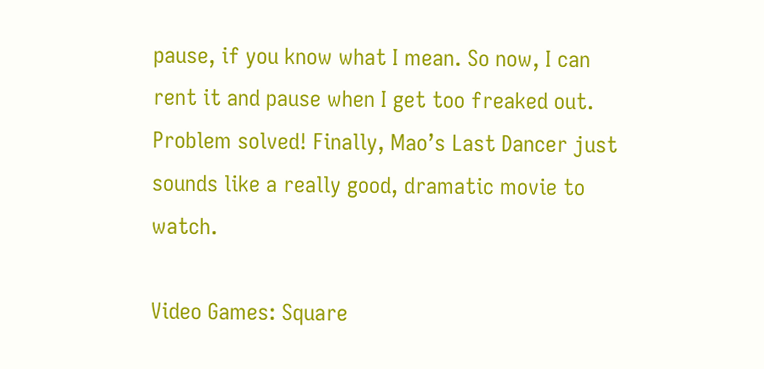pause, if you know what I mean. So now, I can rent it and pause when I get too freaked out. Problem solved! Finally, Mao’s Last Dancer just sounds like a really good, dramatic movie to watch.

Video Games: Square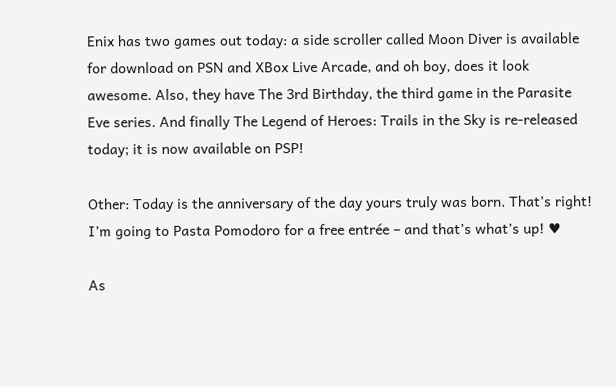Enix has two games out today: a side scroller called Moon Diver is available for download on PSN and XBox Live Arcade, and oh boy, does it look awesome. Also, they have The 3rd Birthday, the third game in the Parasite Eve series. And finally The Legend of Heroes: Trails in the Sky is re-released today; it is now available on PSP!

Other: Today is the anniversary of the day yours truly was born. That’s right! I’m going to Pasta Pomodoro for a free entrée – and that’s what’s up! ♥

As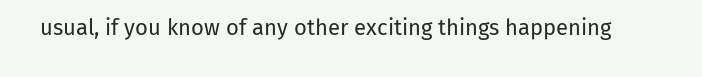usual, if you know of any other exciting things happening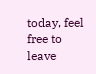today, feel free to leave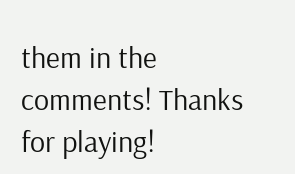them in the comments! Thanks for playing!